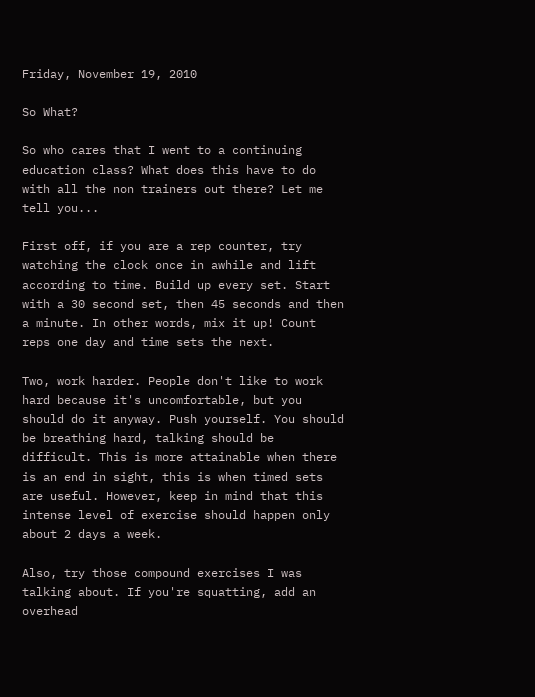Friday, November 19, 2010

So What?

So who cares that I went to a continuing education class? What does this have to do with all the non trainers out there? Let me tell you...

First off, if you are a rep counter, try watching the clock once in awhile and lift according to time. Build up every set. Start with a 30 second set, then 45 seconds and then a minute. In other words, mix it up! Count reps one day and time sets the next.

Two, work harder. People don't like to work hard because it's uncomfortable, but you should do it anyway. Push yourself. You should be breathing hard, talking should be difficult. This is more attainable when there is an end in sight, this is when timed sets are useful. However, keep in mind that this intense level of exercise should happen only about 2 days a week.

Also, try those compound exercises I was talking about. If you're squatting, add an overhead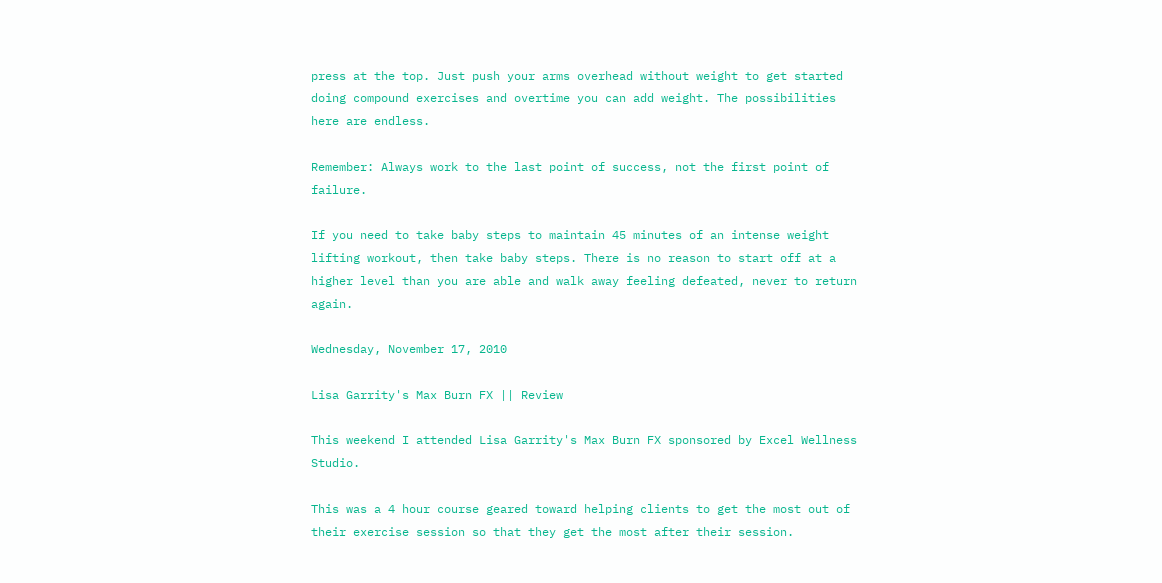press at the top. Just push your arms overhead without weight to get started doing compound exercises and overtime you can add weight. The possibilities here are endless.

Remember: Always work to the last point of success, not the first point of failure.

If you need to take baby steps to maintain 45 minutes of an intense weight lifting workout, then take baby steps. There is no reason to start off at a higher level than you are able and walk away feeling defeated, never to return again.

Wednesday, November 17, 2010

Lisa Garrity's Max Burn FX || Review

This weekend I attended Lisa Garrity's Max Burn FX sponsored by Excel Wellness Studio.

This was a 4 hour course geared toward helping clients to get the most out of their exercise session so that they get the most after their session.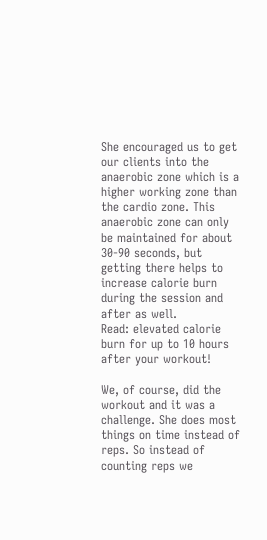She encouraged us to get our clients into the anaerobic zone which is a higher working zone than the cardio zone. This anaerobic zone can only be maintained for about 30-90 seconds, but getting there helps to increase calorie burn during the session and after as well.
Read: elevated calorie burn for up to 10 hours after your workout!

We, of course, did the workout and it was a challenge. She does most things on time instead of reps. So instead of counting reps we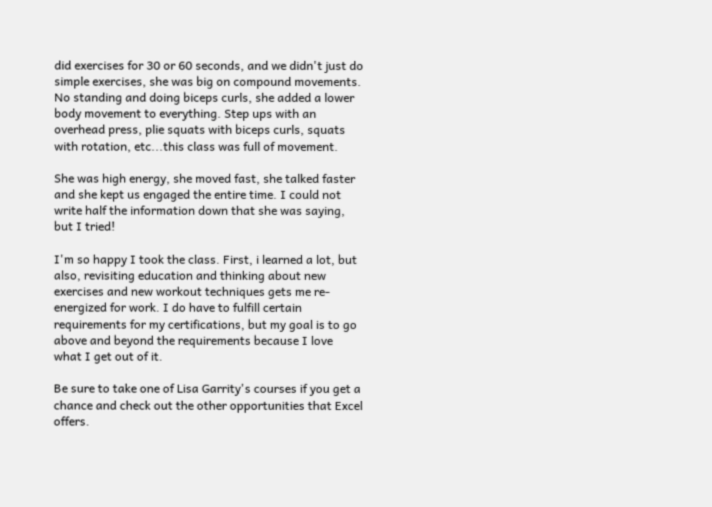did exercises for 30 or 60 seconds, and we didn't just do simple exercises, she was big on compound movements. No standing and doing biceps curls, she added a lower body movement to everything. Step ups with an overhead press, plie squats with biceps curls, squats with rotation, etc...this class was full of movement.

She was high energy, she moved fast, she talked faster and she kept us engaged the entire time. I could not write half the information down that she was saying, but I tried!

I'm so happy I took the class. First, i learned a lot, but also, revisiting education and thinking about new exercises and new workout techniques gets me re-energized for work. I do have to fulfill certain requirements for my certifications, but my goal is to go above and beyond the requirements because I love what I get out of it.

Be sure to take one of Lisa Garrity's courses if you get a chance and check out the other opportunities that Excel offers.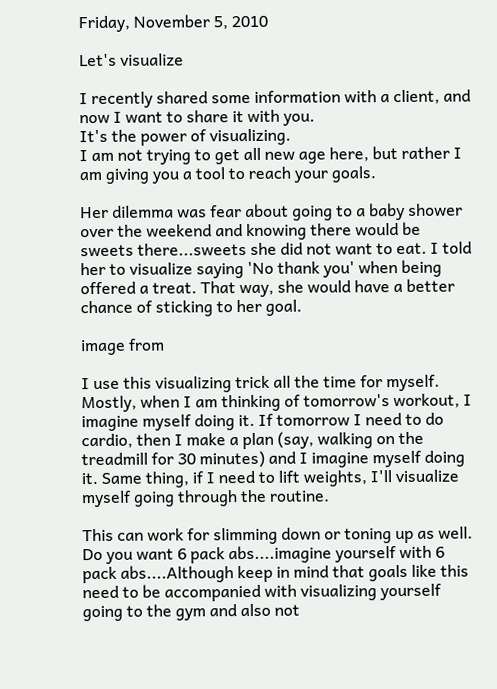Friday, November 5, 2010

Let's visualize

I recently shared some information with a client, and now I want to share it with you.
It's the power of visualizing.
I am not trying to get all new age here, but rather I am giving you a tool to reach your goals.

Her dilemma was fear about going to a baby shower over the weekend and knowing there would be sweets there...sweets she did not want to eat. I told her to visualize saying 'No thank you' when being offered a treat. That way, she would have a better chance of sticking to her goal.

image from

I use this visualizing trick all the time for myself. Mostly, when I am thinking of tomorrow's workout, I imagine myself doing it. If tomorrow I need to do cardio, then I make a plan (say, walking on the treadmill for 30 minutes) and I imagine myself doing it. Same thing, if I need to lift weights, I'll visualize myself going through the routine.

This can work for slimming down or toning up as well. Do you want 6 pack abs....imagine yourself with 6 pack abs....Although keep in mind that goals like this need to be accompanied with visualizing yourself going to the gym and also not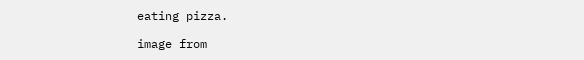eating pizza.

image from